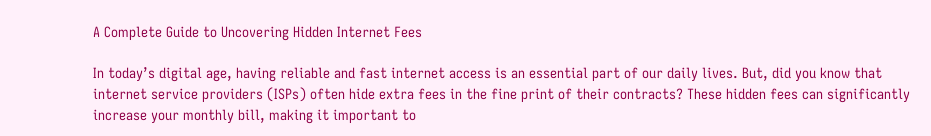A Complete Guide to Uncovering Hidden Internet Fees

In today’s digital age, having reliable and fast internet access is an essential part of our daily lives. But, did you know that internet service providers (ISPs) often hide extra fees in the fine print of their contracts? These hidden fees can significantly increase your monthly bill, making it important to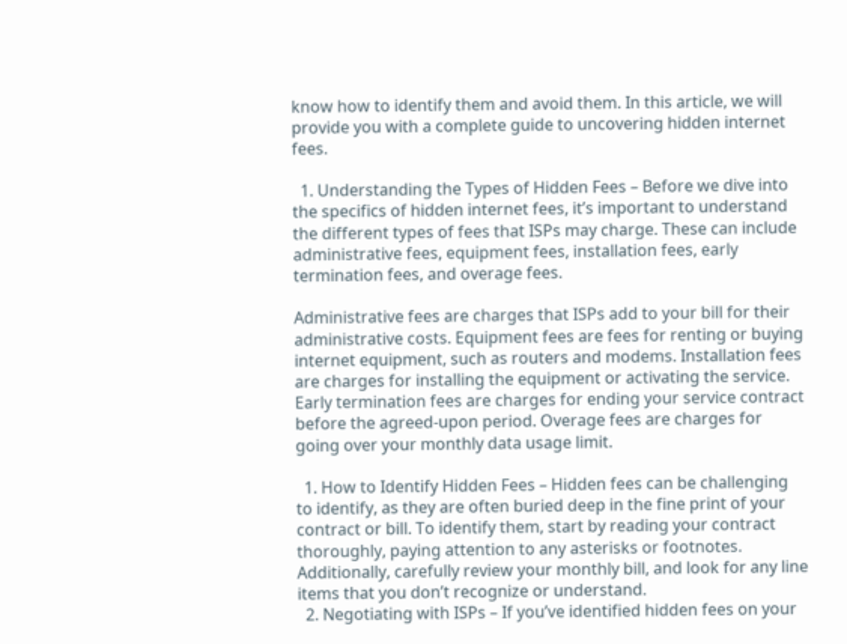know how to identify them and avoid them. In this article, we will provide you with a complete guide to uncovering hidden internet fees.

  1. Understanding the Types of Hidden Fees – Before we dive into the specifics of hidden internet fees, it’s important to understand the different types of fees that ISPs may charge. These can include administrative fees, equipment fees, installation fees, early termination fees, and overage fees.

Administrative fees are charges that ISPs add to your bill for their administrative costs. Equipment fees are fees for renting or buying internet equipment, such as routers and modems. Installation fees are charges for installing the equipment or activating the service. Early termination fees are charges for ending your service contract before the agreed-upon period. Overage fees are charges for going over your monthly data usage limit.

  1. How to Identify Hidden Fees – Hidden fees can be challenging to identify, as they are often buried deep in the fine print of your contract or bill. To identify them, start by reading your contract thoroughly, paying attention to any asterisks or footnotes. Additionally, carefully review your monthly bill, and look for any line items that you don’t recognize or understand.
  2. Negotiating with ISPs – If you’ve identified hidden fees on your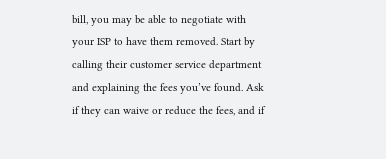bill, you may be able to negotiate with your ISP to have them removed. Start by calling their customer service department and explaining the fees you’ve found. Ask if they can waive or reduce the fees, and if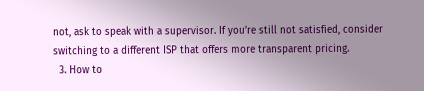not, ask to speak with a supervisor. If you’re still not satisfied, consider switching to a different ISP that offers more transparent pricing.
  3. How to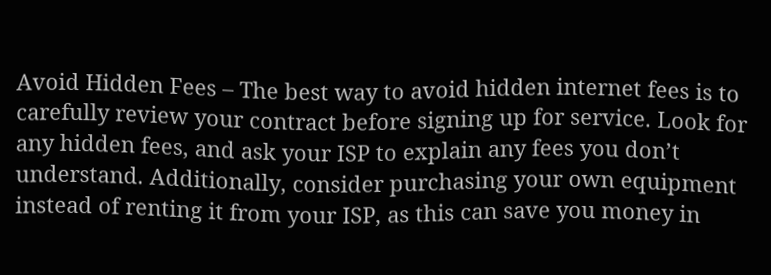Avoid Hidden Fees – The best way to avoid hidden internet fees is to carefully review your contract before signing up for service. Look for any hidden fees, and ask your ISP to explain any fees you don’t understand. Additionally, consider purchasing your own equipment instead of renting it from your ISP, as this can save you money in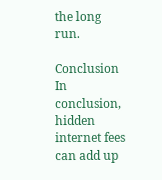the long run.

Conclusion In conclusion, hidden internet fees can add up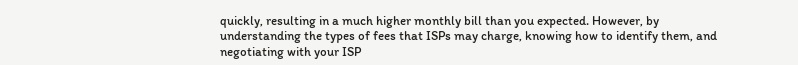quickly, resulting in a much higher monthly bill than you expected. However, by understanding the types of fees that ISPs may charge, knowing how to identify them, and negotiating with your ISP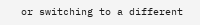or switching to a different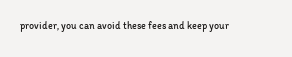provider, you can avoid these fees and keep your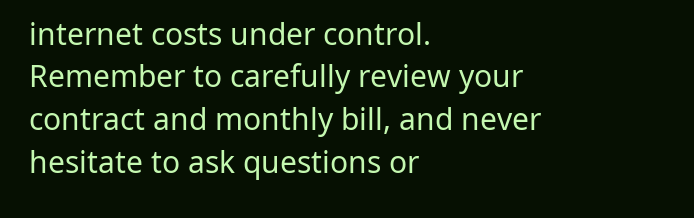internet costs under control. Remember to carefully review your contract and monthly bill, and never hesitate to ask questions or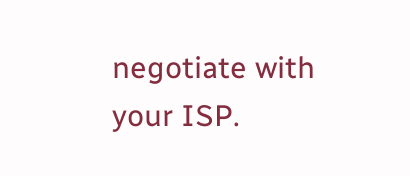negotiate with your ISP.